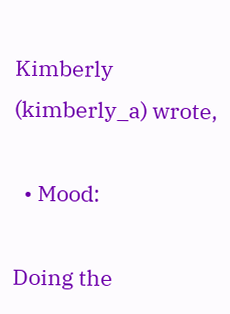Kimberly (kimberly_a) wrote,

  • Mood:

Doing the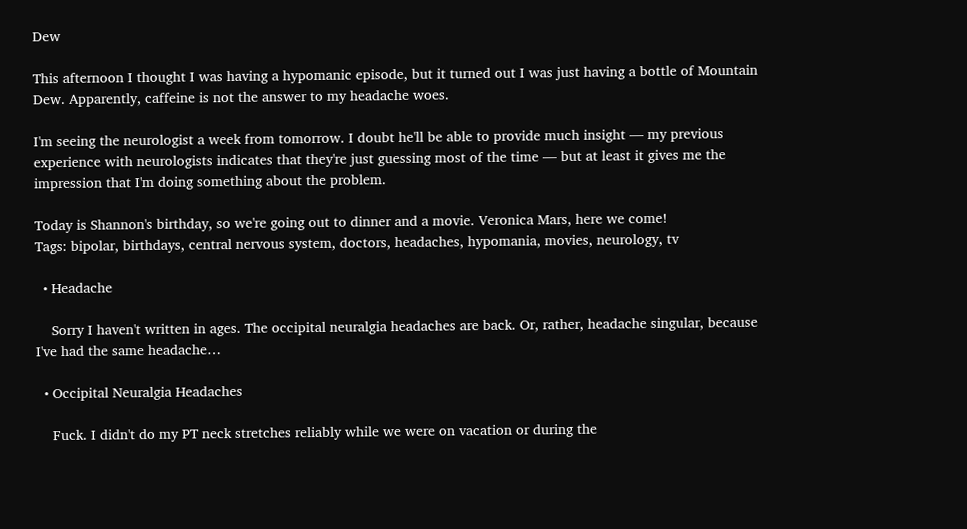Dew

This afternoon I thought I was having a hypomanic episode, but it turned out I was just having a bottle of Mountain Dew. Apparently, caffeine is not the answer to my headache woes.

I'm seeing the neurologist a week from tomorrow. I doubt he'll be able to provide much insight — my previous experience with neurologists indicates that they're just guessing most of the time — but at least it gives me the impression that I'm doing something about the problem.

Today is Shannon's birthday, so we're going out to dinner and a movie. Veronica Mars, here we come!
Tags: bipolar, birthdays, central nervous system, doctors, headaches, hypomania, movies, neurology, tv

  • Headache

    Sorry I haven't written in ages. The occipital neuralgia headaches are back. Or, rather, headache singular, because I've had the same headache…

  • Occipital Neuralgia Headaches

    Fuck. I didn't do my PT neck stretches reliably while we were on vacation or during the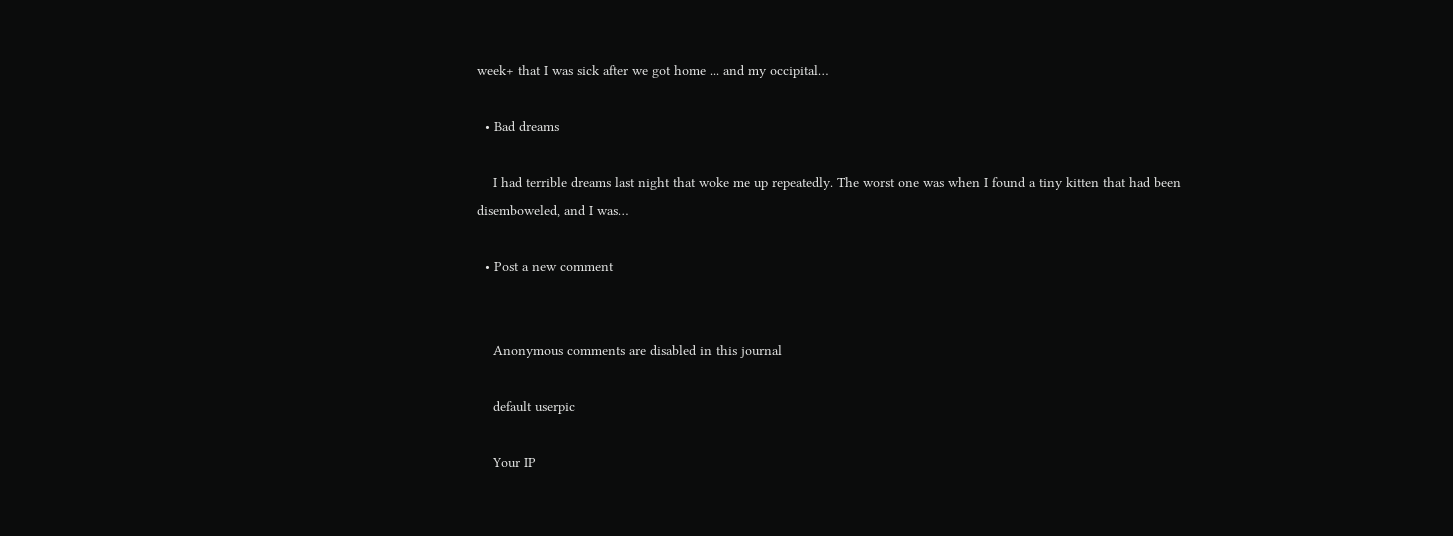week+ that I was sick after we got home ... and my occipital…

  • Bad dreams

    I had terrible dreams last night that woke me up repeatedly. The worst one was when I found a tiny kitten that had been disemboweled, and I was…

  • Post a new comment


    Anonymous comments are disabled in this journal

    default userpic

    Your IP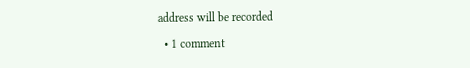address will be recorded

  • 1 comment